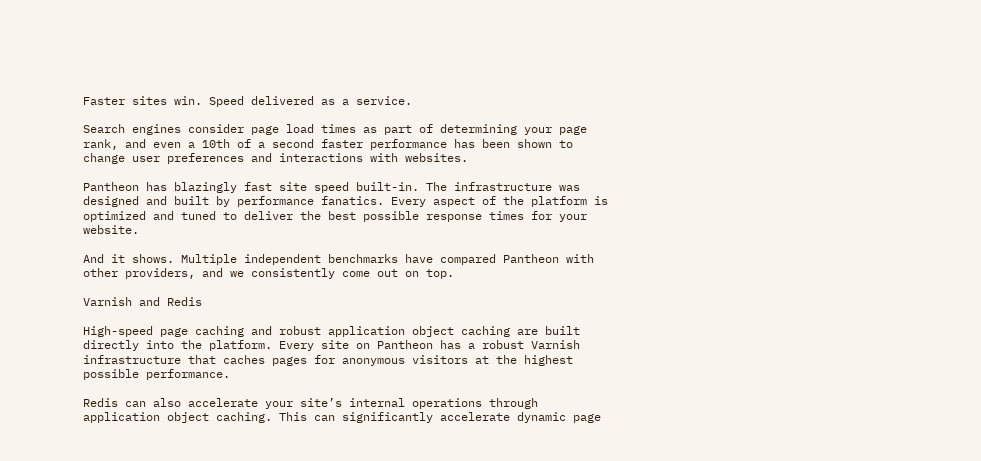Faster sites win. Speed delivered as a service.

Search engines consider page load times as part of determining your page rank, and even a 10th of a second faster performance has been shown to change user preferences and interactions with websites.

Pantheon has blazingly fast site speed built-in. The infrastructure was designed and built by performance fanatics. Every aspect of the platform is optimized and tuned to deliver the best possible response times for your website.

And it shows. Multiple independent benchmarks have compared Pantheon with other providers, and we consistently come out on top.

Varnish and Redis

High-speed page caching and robust application object caching are built directly into the platform. Every site on Pantheon has a robust Varnish infrastructure that caches pages for anonymous visitors at the highest possible performance.

Redis can also accelerate your site’s internal operations through application object caching. This can significantly accelerate dynamic page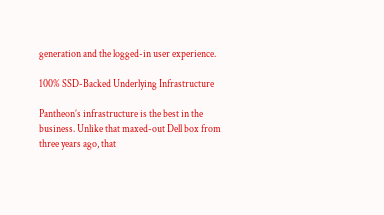generation and the logged-in user experience.

100% SSD-Backed Underlying Infrastructure

Pantheon’s infrastructure is the best in the business. Unlike that maxed-out Dell box from three years ago, that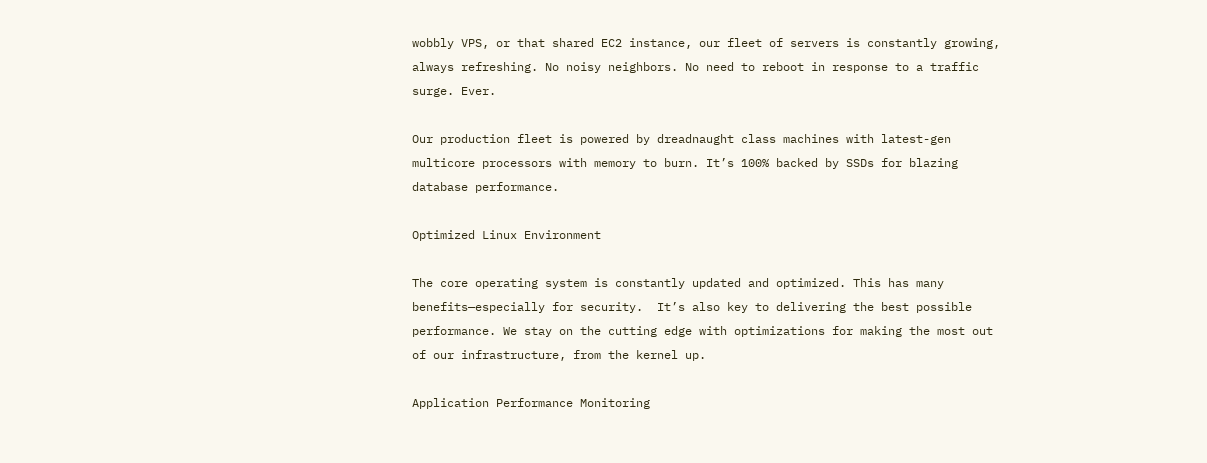wobbly VPS, or that shared EC2 instance, our fleet of servers is constantly growing, always refreshing. No noisy neighbors. No need to reboot in response to a traffic surge. Ever.

Our production fleet is powered by dreadnaught class machines with latest-gen multicore processors with memory to burn. It’s 100% backed by SSDs for blazing database performance.

Optimized Linux Environment

The core operating system is constantly updated and optimized. This has many benefits—especially for security.  It’s also key to delivering the best possible performance. We stay on the cutting edge with optimizations for making the most out of our infrastructure, from the kernel up.

Application Performance Monitoring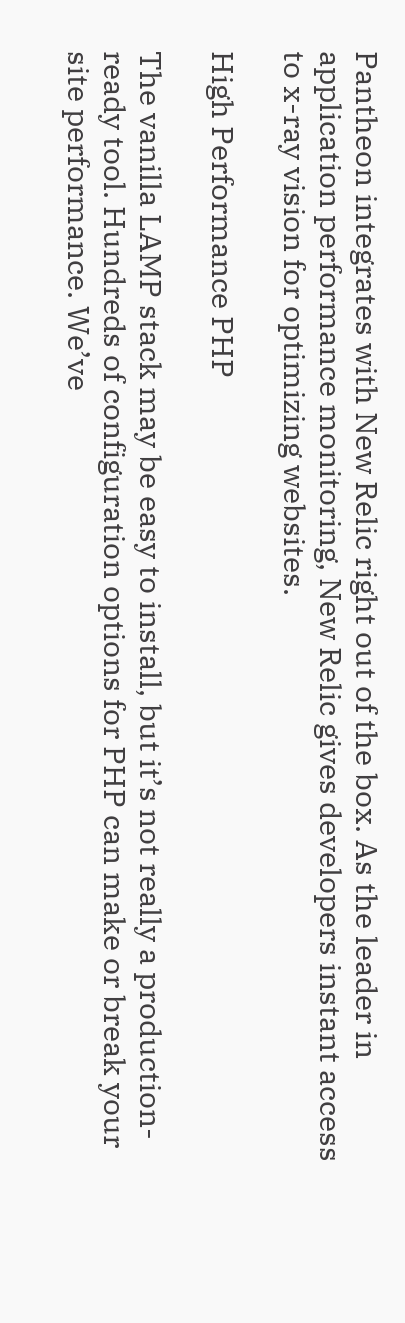Pantheon integrates with New Relic right out of the box. As the leader in application performance monitoring, New Relic gives developers instant access to x-ray vision for optimizing websites.

High Performance PHP

The vanilla LAMP stack may be easy to install, but it’s not really a production-ready tool. Hundreds of configuration options for PHP can make or break your site performance. We’ve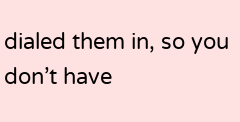dialed them in, so you don’t have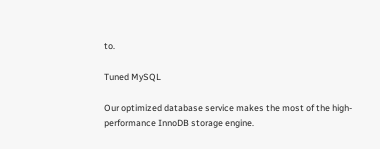to.

Tuned MySQL

Our optimized database service makes the most of the high-performance InnoDB storage engine.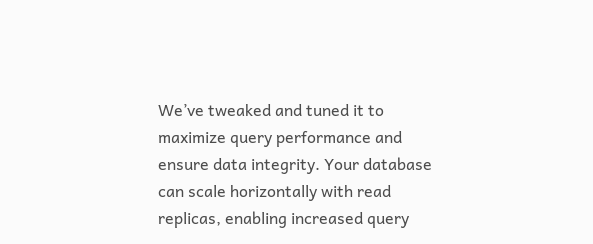We’ve tweaked and tuned it to maximize query performance and ensure data integrity. Your database can scale horizontally with read replicas, enabling increased query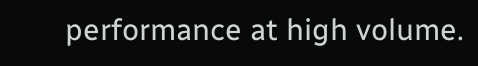performance at high volume.